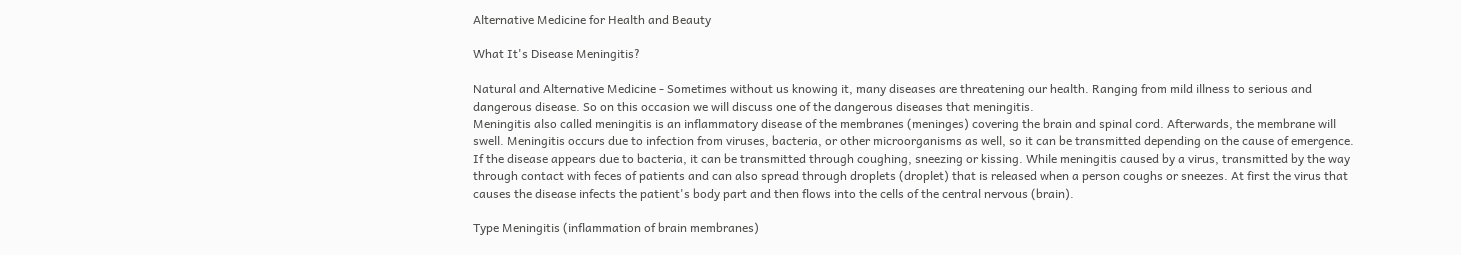Alternative Medicine for Health and Beauty

What It's Disease Meningitis?

Natural and Alternative Medicine - Sometimes without us knowing it, many diseases are threatening our health. Ranging from mild illness to serious and dangerous disease. So on this occasion we will discuss one of the dangerous diseases that meningitis.
Meningitis also called meningitis is an inflammatory disease of the membranes (meninges) covering the brain and spinal cord. Afterwards, the membrane will swell. Meningitis occurs due to infection from viruses, bacteria, or other microorganisms as well, so it can be transmitted depending on the cause of emergence. If the disease appears due to bacteria, it can be transmitted through coughing, sneezing or kissing. While meningitis caused by a virus, transmitted by the way through contact with feces of patients and can also spread through droplets (droplet) that is released when a person coughs or sneezes. At first the virus that causes the disease infects the patient's body part and then flows into the cells of the central nervous (brain).

Type Meningitis (inflammation of brain membranes)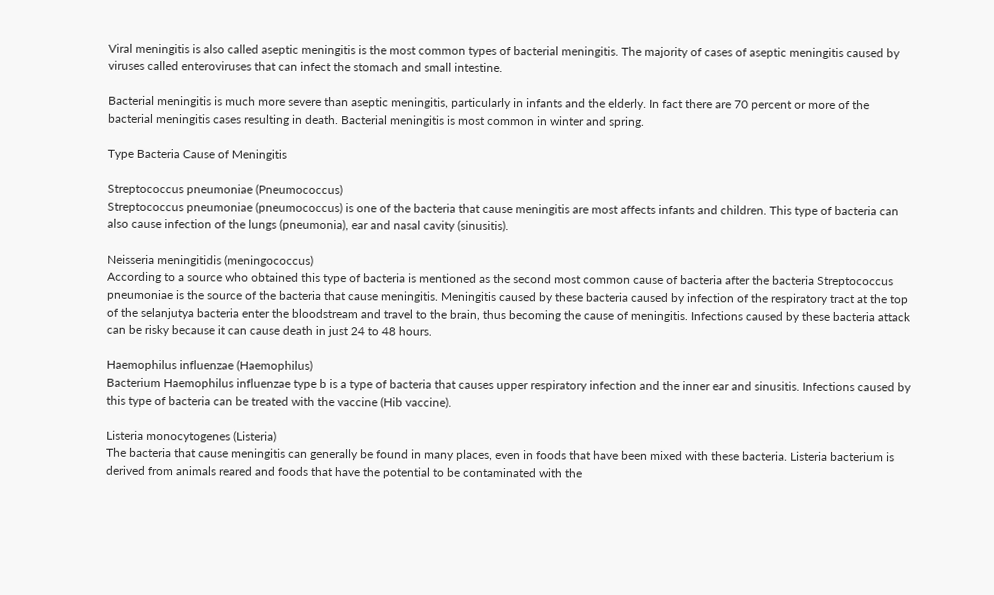Viral meningitis is also called aseptic meningitis is the most common types of bacterial meningitis. The majority of cases of aseptic meningitis caused by viruses called enteroviruses that can infect the stomach and small intestine.

Bacterial meningitis is much more severe than aseptic meningitis, particularly in infants and the elderly. In fact there are 70 percent or more of the bacterial meningitis cases resulting in death. Bacterial meningitis is most common in winter and spring.

Type Bacteria Cause of Meningitis

Streptococcus pneumoniae (Pneumococcus)
Streptococcus pneumoniae (pneumococcus) is one of the bacteria that cause meningitis are most affects infants and children. This type of bacteria can also cause infection of the lungs (pneumonia), ear and nasal cavity (sinusitis).

Neisseria meningitidis (meningococcus)
According to a source who obtained this type of bacteria is mentioned as the second most common cause of bacteria after the bacteria Streptococcus pneumoniae is the source of the bacteria that cause meningitis. Meningitis caused by these bacteria caused by infection of the respiratory tract at the top of the selanjutya bacteria enter the bloodstream and travel to the brain, thus becoming the cause of meningitis. Infections caused by these bacteria attack can be risky because it can cause death in just 24 to 48 hours.

Haemophilus influenzae (Haemophilus)
Bacterium Haemophilus influenzae type b is a type of bacteria that causes upper respiratory infection and the inner ear and sinusitis. Infections caused by this type of bacteria can be treated with the vaccine (Hib vaccine).

Listeria monocytogenes (Listeria)
The bacteria that cause meningitis can generally be found in many places, even in foods that have been mixed with these bacteria. Listeria bacterium is derived from animals reared and foods that have the potential to be contaminated with the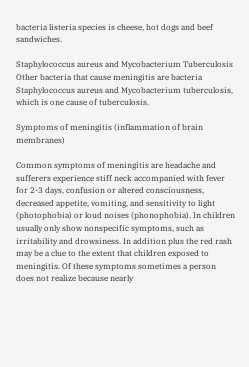bacteria listeria species is cheese, hot dogs and beef sandwiches.

Staphylococcus aureus and Mycobacterium Tuberculosis
Other bacteria that cause meningitis are bacteria Staphylococcus aureus and Mycobacterium tuberculosis, which is one cause of tuberculosis.

Symptoms of meningitis (inflammation of brain membranes)

Common symptoms of meningitis are headache and sufferers experience stiff neck accompanied with fever for 2-3 days, confusion or altered consciousness, decreased appetite, vomiting, and sensitivity to light (photophobia) or loud noises (phonophobia). In children usually only show nonspecific symptoms, such as irritability and drowsiness. In addition plus the red rash may be a clue to the extent that children exposed to meningitis. Of these symptoms sometimes a person does not realize because nearly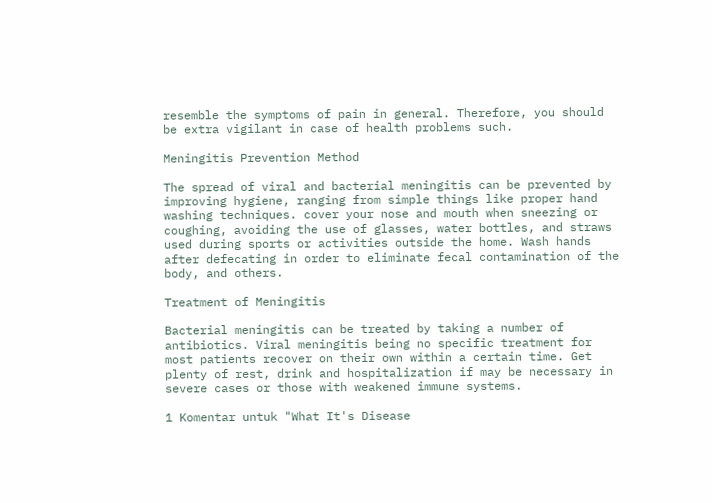resemble the symptoms of pain in general. Therefore, you should be extra vigilant in case of health problems such.

Meningitis Prevention Method

The spread of viral and bacterial meningitis can be prevented by improving hygiene, ranging from simple things like proper hand washing techniques. cover your nose and mouth when sneezing or coughing, avoiding the use of glasses, water bottles, and straws used during sports or activities outside the home. Wash hands after defecating in order to eliminate fecal contamination of the body, and others.

Treatment of Meningitis

Bacterial meningitis can be treated by taking a number of antibiotics. Viral meningitis being no specific treatment for most patients recover on their own within a certain time. Get plenty of rest, drink and hospitalization if may be necessary in severe cases or those with weakened immune systems.

1 Komentar untuk "What It's Disease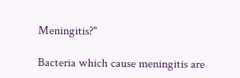Meningitis?"

Bacteria which cause meningitis are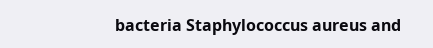bacteria Staphylococcus aureus and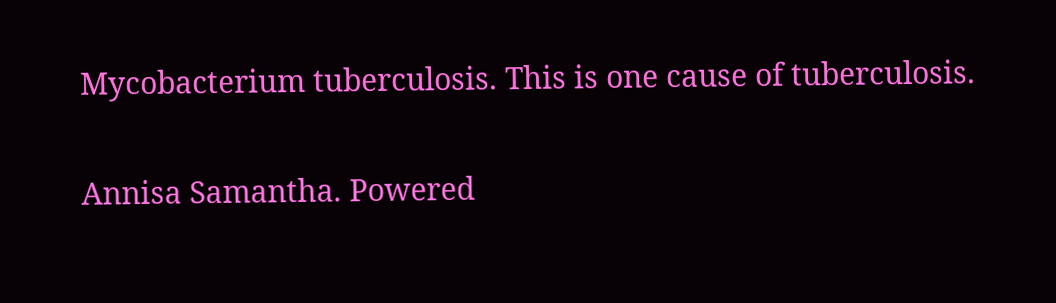Mycobacterium tuberculosis. This is one cause of tuberculosis.

Annisa Samantha. Powered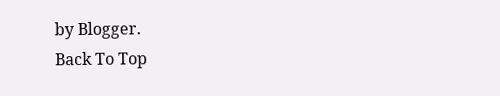by Blogger.
Back To Top